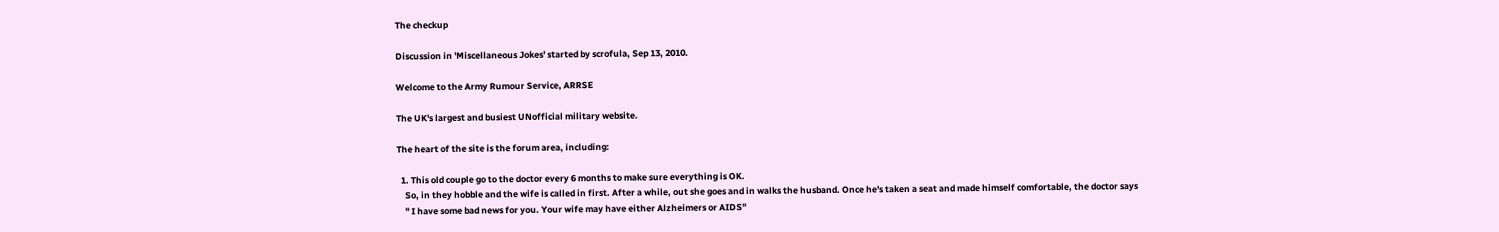The checkup

Discussion in 'Miscellaneous Jokes' started by scrofula, Sep 13, 2010.

Welcome to the Army Rumour Service, ARRSE

The UK's largest and busiest UNofficial military website.

The heart of the site is the forum area, including:

  1. This old couple go to the doctor every 6 months to make sure everything is OK.
    So, in they hobble and the wife is called in first. After a while, out she goes and in walks the husband. Once he's taken a seat and made himself comfortable, the doctor says
    " I have some bad news for you. Your wife may have either Alzheimers or AIDS"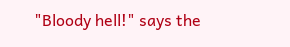"Bloody hell!" says the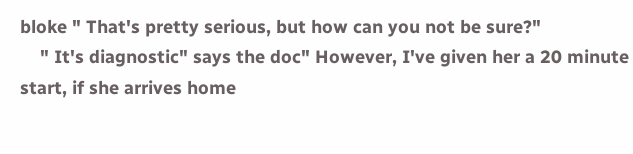bloke " That's pretty serious, but how can you not be sure?"
    " It's diagnostic" says the doc" However, I've given her a 20 minute start, if she arrives home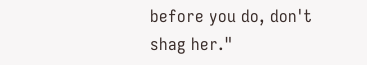before you do, don't shag her."